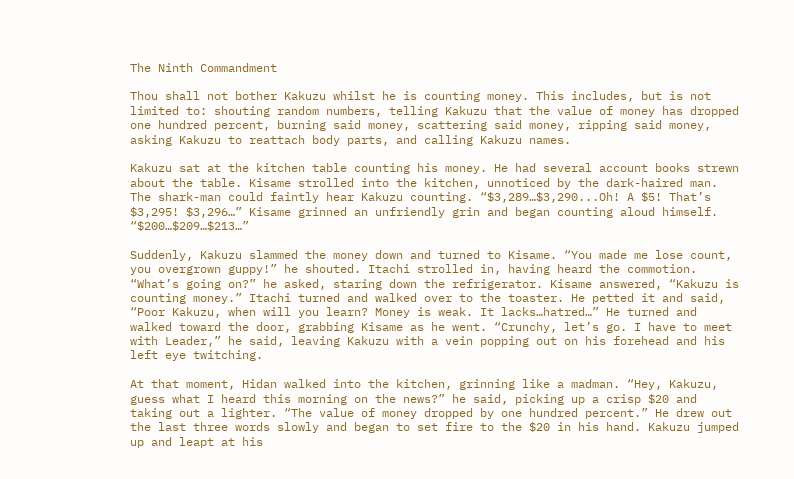The Ninth Commandment

Thou shall not bother Kakuzu whilst he is counting money. This includes, but is not limited to: shouting random numbers, telling Kakuzu that the value of money has dropped one hundred percent, burning said money, scattering said money, ripping said money, asking Kakuzu to reattach body parts, and calling Kakuzu names.

Kakuzu sat at the kitchen table counting his money. He had several account books strewn about the table. Kisame strolled into the kitchen, unnoticed by the dark-haired man. The shark-man could faintly hear Kakuzu counting. “$3,289…$3,290...Oh! A $5! That’s $3,295! $3,296…” Kisame grinned an unfriendly grin and began counting aloud himself. “$200…$209…$213…”

Suddenly, Kakuzu slammed the money down and turned to Kisame. “You made me lose count, you overgrown guppy!” he shouted. Itachi strolled in, having heard the commotion. “What’s going on?” he asked, staring down the refrigerator. Kisame answered, “Kakuzu is counting money.” Itachi turned and walked over to the toaster. He petted it and said, “Poor Kakuzu, when will you learn? Money is weak. It lacks…hatred…” He turned and walked toward the door, grabbing Kisame as he went. “Crunchy, let’s go. I have to meet with Leader,” he said, leaving Kakuzu with a vein popping out on his forehead and his left eye twitching.

At that moment, Hidan walked into the kitchen, grinning like a madman. “Hey, Kakuzu, guess what I heard this morning on the news?” he said, picking up a crisp $20 and taking out a lighter. “The value of money dropped by one hundred percent.” He drew out the last three words slowly and began to set fire to the $20 in his hand. Kakuzu jumped up and leapt at his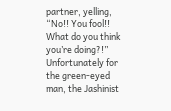partner, yelling, “No!! You fool!! What do you think you’re doing?!” Unfortunately for the green-eyed man, the Jashinist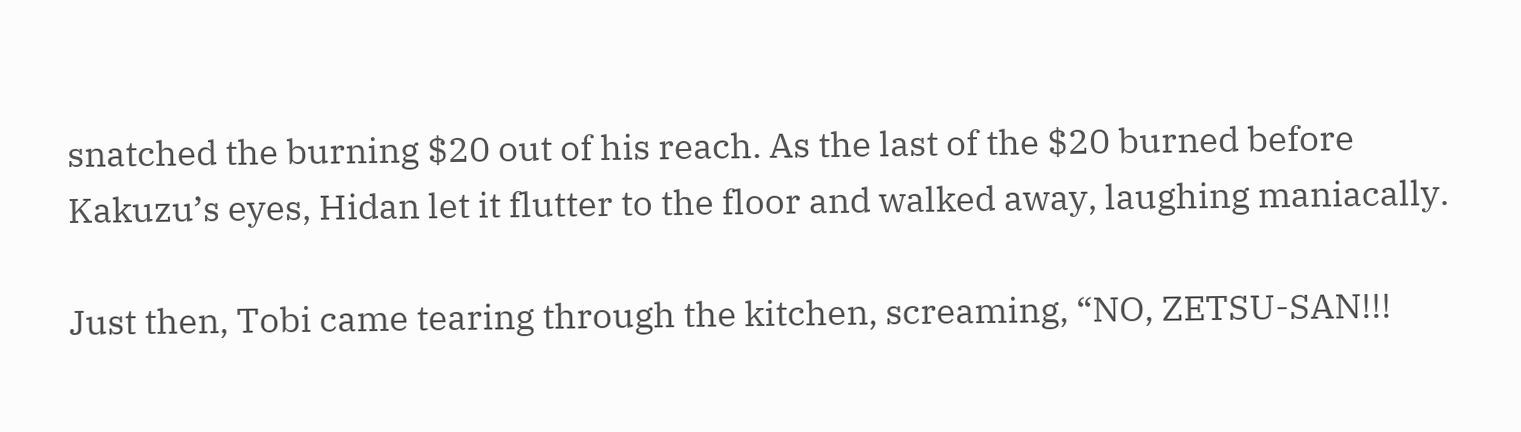snatched the burning $20 out of his reach. As the last of the $20 burned before Kakuzu’s eyes, Hidan let it flutter to the floor and walked away, laughing maniacally.

Just then, Tobi came tearing through the kitchen, screaming, “NO, ZETSU-SAN!!!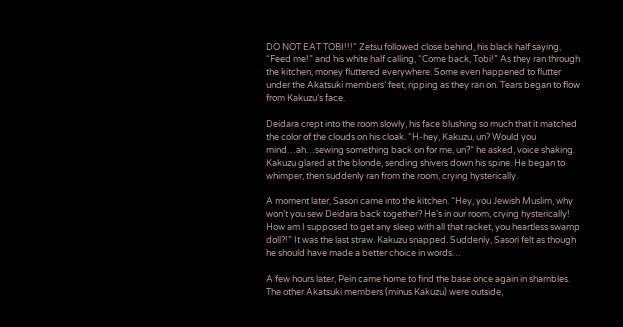DO NOT EAT TOBI!!!” Zetsu followed close behind, his black half saying, “Feed me!” and his white half calling, “Come back, Tobi!” As they ran through the kitchen, money fluttered everywhere. Some even happened to flutter under the Akatsuki members’ feet, ripping as they ran on. Tears began to flow from Kakuzu’s face.

Deidara crept into the room slowly, his face blushing so much that it matched the color of the clouds on his cloak. “H-hey, Kakuzu, un? Would you mind…ah…sewing something back on for me, un?” he asked, voice shaking. Kakuzu glared at the blonde, sending shivers down his spine. He began to whimper, then suddenly ran from the room, crying hysterically.

A moment later, Sasori came into the kitchen. “Hey, you Jewish Muslim, why won’t you sew Deidara back together? He’s in our room, crying hysterically! How am I supposed to get any sleep with all that racket, you heartless swamp doll?!” It was the last straw. Kakuzu snapped. Suddenly, Sasori felt as though he should have made a better choice in words…

A few hours later, Pein came home to find the base once again in shambles. The other Akatsuki members (minus Kakuzu) were outside,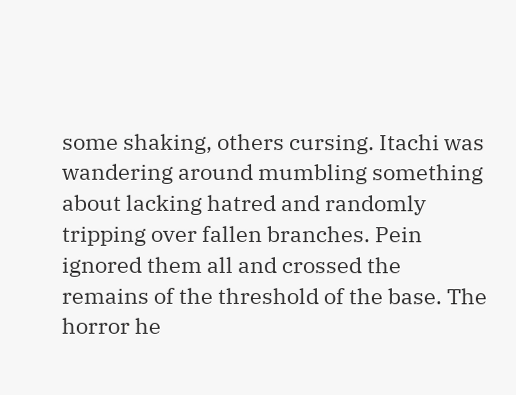some shaking, others cursing. Itachi was wandering around mumbling something about lacking hatred and randomly tripping over fallen branches. Pein ignored them all and crossed the remains of the threshold of the base. The horror he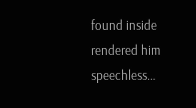found inside rendered him speechless…